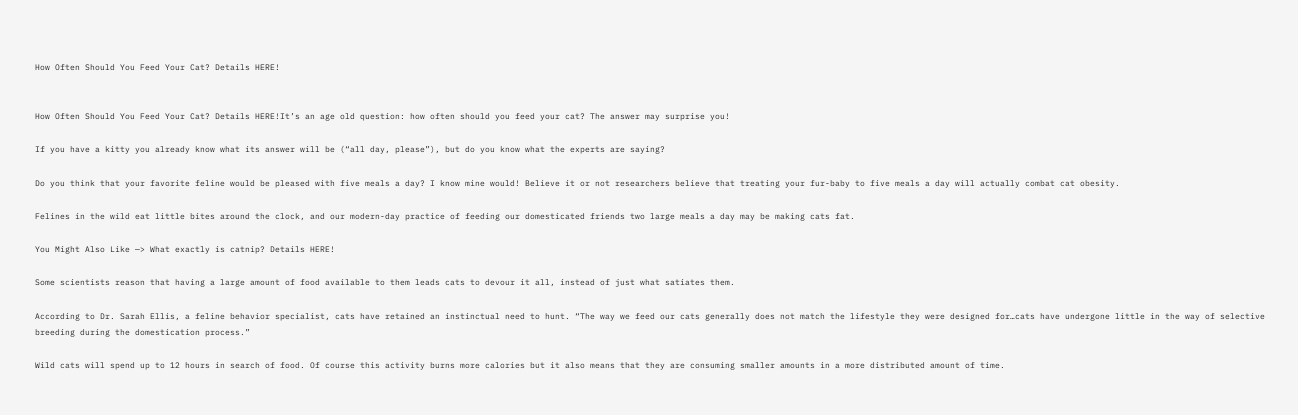How Often Should You Feed Your Cat? Details HERE!


How Often Should You Feed Your Cat? Details HERE!It’s an age old question: how often should you feed your cat? The answer may surprise you!

If you have a kitty you already know what its answer will be (“all day, please”), but do you know what the experts are saying?

Do you think that your favorite feline would be pleased with five meals a day? I know mine would! Believe it or not researchers believe that treating your fur-baby to five meals a day will actually combat cat obesity.

Felines in the wild eat little bites around the clock, and our modern-day practice of feeding our domesticated friends two large meals a day may be making cats fat.

You Might Also Like —> What exactly is catnip? Details HERE!

Some scientists reason that having a large amount of food available to them leads cats to devour it all, instead of just what satiates them.

According to Dr. Sarah Ellis, a feline behavior specialist, cats have retained an instinctual need to hunt. “The way we feed our cats generally does not match the lifestyle they were designed for…cats have undergone little in the way of selective breeding during the domestication process.”

Wild cats will spend up to 12 hours in search of food. Of course this activity burns more calories but it also means that they are consuming smaller amounts in a more distributed amount of time.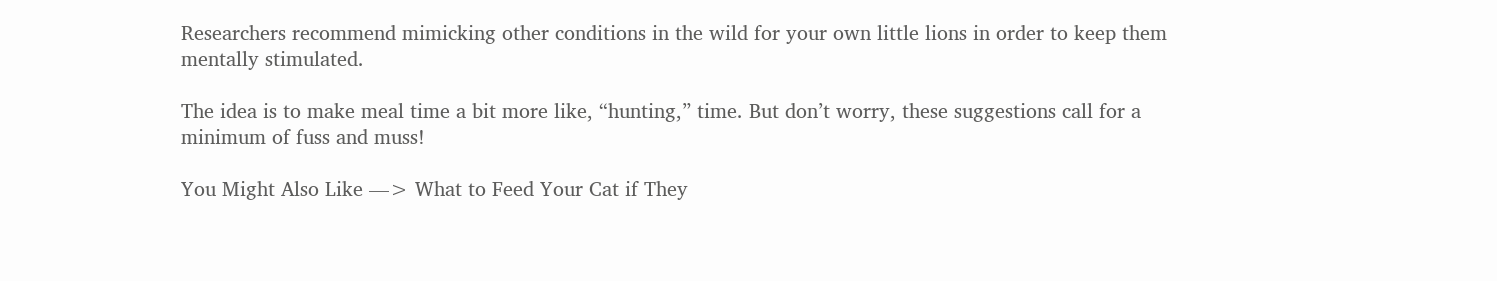Researchers recommend mimicking other conditions in the wild for your own little lions in order to keep them mentally stimulated.

The idea is to make meal time a bit more like, “hunting,” time. But don’t worry, these suggestions call for a minimum of fuss and muss!

You Might Also Like —> What to Feed Your Cat if They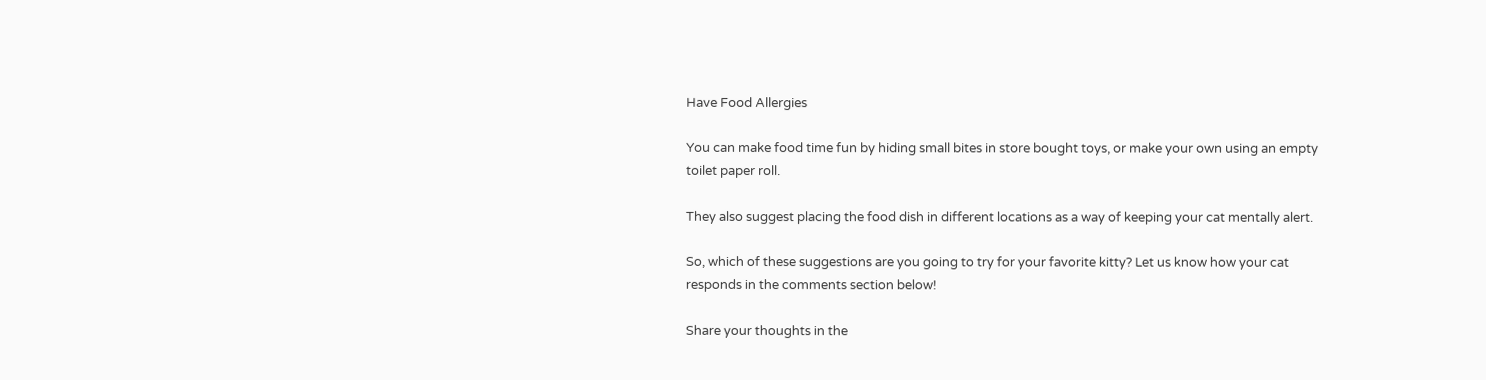Have Food Allergies

You can make food time fun by hiding small bites in store bought toys, or make your own using an empty toilet paper roll.

They also suggest placing the food dish in different locations as a way of keeping your cat mentally alert.

So, which of these suggestions are you going to try for your favorite kitty? Let us know how your cat responds in the comments section below!

Share your thoughts in the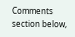Comments section below,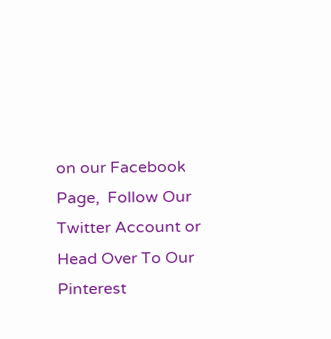on our Facebook Page,  Follow Our Twitter Account or Head Over To Our Pinterest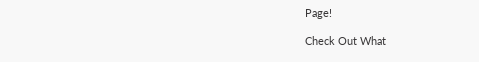Page!

Check Out What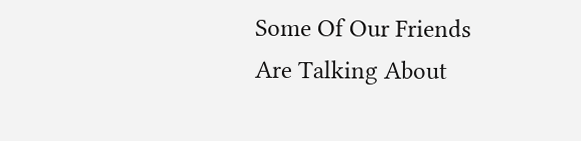Some Of Our Friends Are Talking About